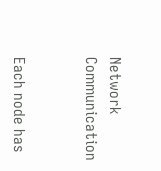Network Communication


Each node has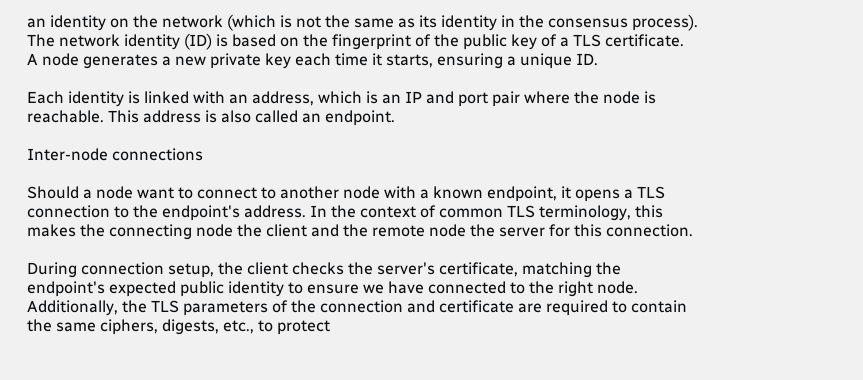an identity on the network (which is not the same as its identity in the consensus process). The network identity (ID) is based on the fingerprint of the public key of a TLS certificate. A node generates a new private key each time it starts, ensuring a unique ID.

Each identity is linked with an address, which is an IP and port pair where the node is reachable. This address is also called an endpoint.

Inter-node connections

Should a node want to connect to another node with a known endpoint, it opens a TLS connection to the endpoint's address. In the context of common TLS terminology, this makes the connecting node the client and the remote node the server for this connection.

During connection setup, the client checks the server's certificate, matching the endpoint's expected public identity to ensure we have connected to the right node. Additionally, the TLS parameters of the connection and certificate are required to contain the same ciphers, digests, etc., to protect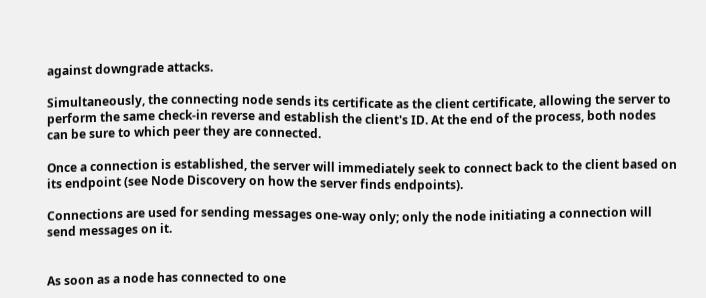against downgrade attacks.

Simultaneously, the connecting node sends its certificate as the client certificate, allowing the server to perform the same check-in reverse and establish the client's ID. At the end of the process, both nodes can be sure to which peer they are connected.

Once a connection is established, the server will immediately seek to connect back to the client based on its endpoint (see Node Discovery on how the server finds endpoints).

Connections are used for sending messages one-way only; only the node initiating a connection will send messages on it.


As soon as a node has connected to one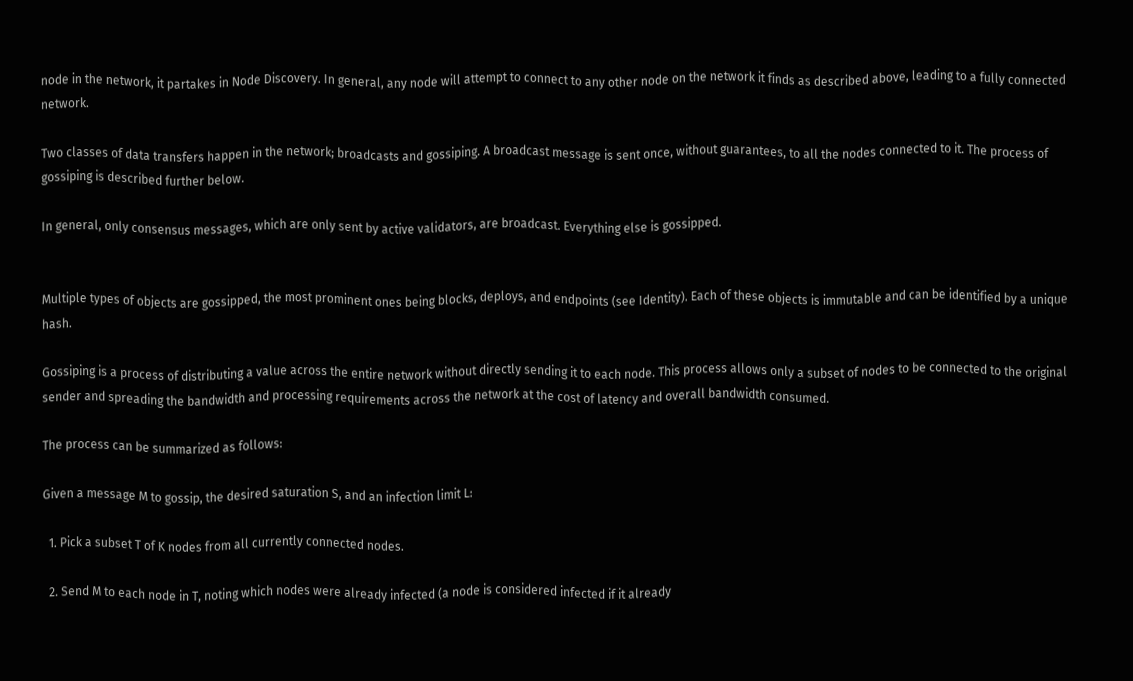node in the network, it partakes in Node Discovery. In general, any node will attempt to connect to any other node on the network it finds as described above, leading to a fully connected network.

Two classes of data transfers happen in the network; broadcasts and gossiping. A broadcast message is sent once, without guarantees, to all the nodes connected to it. The process of gossiping is described further below.

In general, only consensus messages, which are only sent by active validators, are broadcast. Everything else is gossipped.


Multiple types of objects are gossipped, the most prominent ones being blocks, deploys, and endpoints (see Identity). Each of these objects is immutable and can be identified by a unique hash.

Gossiping is a process of distributing a value across the entire network without directly sending it to each node. This process allows only a subset of nodes to be connected to the original sender and spreading the bandwidth and processing requirements across the network at the cost of latency and overall bandwidth consumed.

The process can be summarized as follows:

Given a message M to gossip, the desired saturation S, and an infection limit L:

  1. Pick a subset T of K nodes from all currently connected nodes.

  2. Send M to each node in T, noting which nodes were already infected (a node is considered infected if it already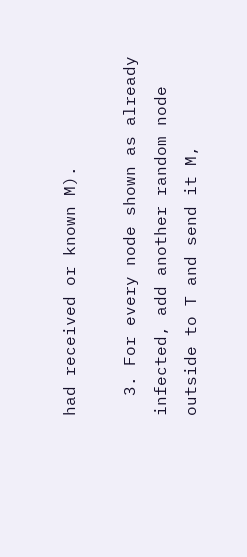had received or known M).

  3. For every node shown as already infected, add another random node outside to T and send it M,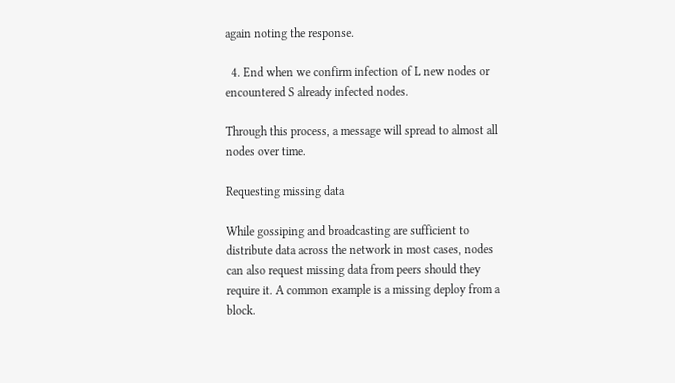again noting the response.

  4. End when we confirm infection of L new nodes or encountered S already infected nodes.

Through this process, a message will spread to almost all nodes over time.

Requesting missing data

While gossiping and broadcasting are sufficient to distribute data across the network in most cases, nodes can also request missing data from peers should they require it. A common example is a missing deploy from a block.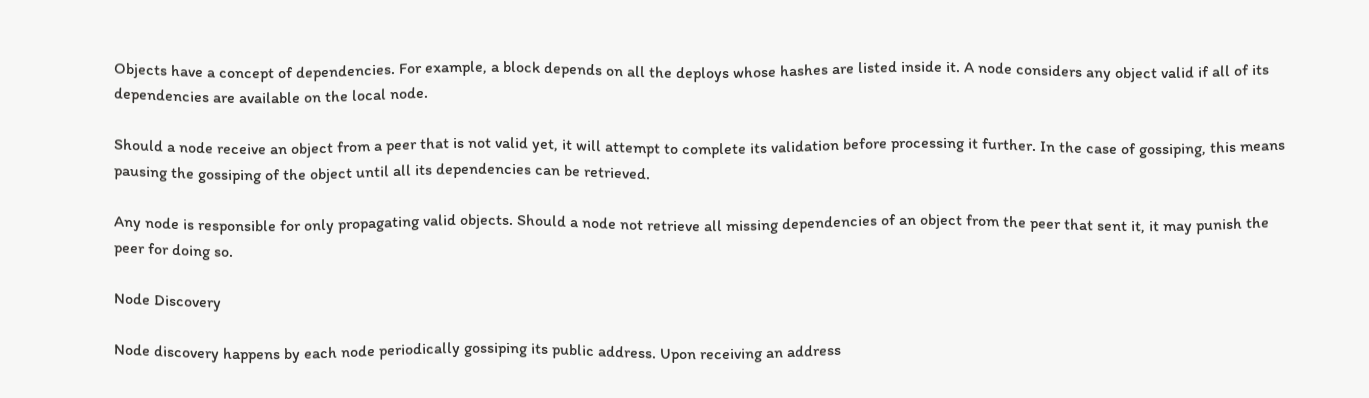Objects have a concept of dependencies. For example, a block depends on all the deploys whose hashes are listed inside it. A node considers any object valid if all of its dependencies are available on the local node.

Should a node receive an object from a peer that is not valid yet, it will attempt to complete its validation before processing it further. In the case of gossiping, this means pausing the gossiping of the object until all its dependencies can be retrieved.

Any node is responsible for only propagating valid objects. Should a node not retrieve all missing dependencies of an object from the peer that sent it, it may punish the peer for doing so.

Node Discovery

Node discovery happens by each node periodically gossiping its public address. Upon receiving an address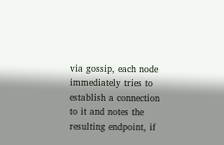via gossip, each node immediately tries to establish a connection to it and notes the resulting endpoint, if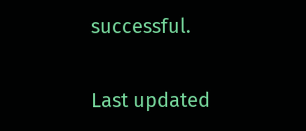successful.

Last updated